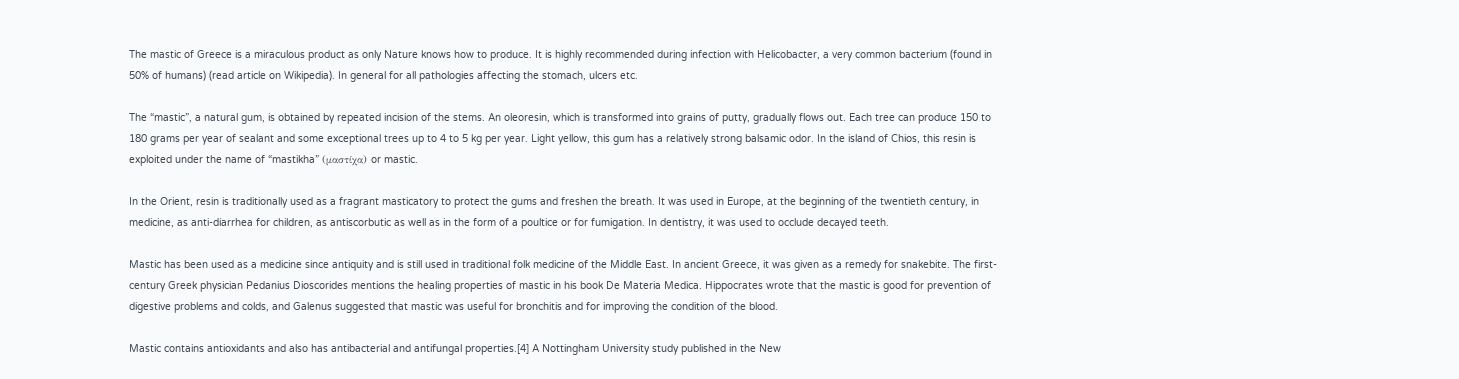The mastic of Greece is a miraculous product as only Nature knows how to produce. It is highly recommended during infection with Helicobacter, a very common bacterium (found in 50% of humans) (read article on Wikipedia). In general for all pathologies affecting the stomach, ulcers etc.

The “mastic”, a natural gum, is obtained by repeated incision of the stems. An oleoresin, which is transformed into grains of putty, gradually flows out. Each tree can produce 150 to 180 grams per year of sealant and some exceptional trees up to 4 to 5 kg per year. Light yellow, this gum has a relatively strong balsamic odor. In the island of Chios, this resin is exploited under the name of “mastikha” (μαστίχα) or mastic.

In the Orient, resin is traditionally used as a fragrant masticatory to protect the gums and freshen the breath. It was used in Europe, at the beginning of the twentieth century, in medicine, as anti-diarrhea for children, as antiscorbutic as well as in the form of a poultice or for fumigation. In dentistry, it was used to occlude decayed teeth.

Mastic has been used as a medicine since antiquity and is still used in traditional folk medicine of the Middle East. In ancient Greece, it was given as a remedy for snakebite. The first-century Greek physician Pedanius Dioscorides mentions the healing properties of mastic in his book De Materia Medica. Hippocrates wrote that the mastic is good for prevention of digestive problems and colds, and Galenus suggested that mastic was useful for bronchitis and for improving the condition of the blood.

Mastic contains antioxidants and also has antibacterial and antifungal properties.[4] A Nottingham University study published in the New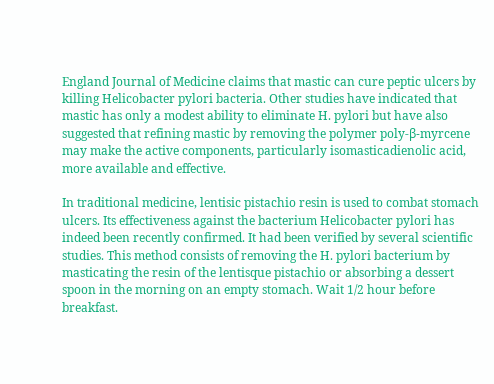England Journal of Medicine claims that mastic can cure peptic ulcers by killing Helicobacter pylori bacteria. Other studies have indicated that mastic has only a modest ability to eliminate H. pylori but have also suggested that refining mastic by removing the polymer poly-β-myrcene may make the active components, particularly isomasticadienolic acid, more available and effective.

In traditional medicine, lentisic pistachio resin is used to combat stomach ulcers. Its effectiveness against the bacterium Helicobacter pylori has indeed been recently confirmed. It had been verified by several scientific studies. This method consists of removing the H. pylori bacterium by masticating the resin of the lentisque pistachio or absorbing a dessert spoon in the morning on an empty stomach. Wait 1/2 hour before breakfast.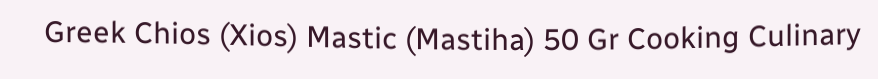Greek Chios (Xios) Mastic (Mastiha) 50 Gr Cooking Culinary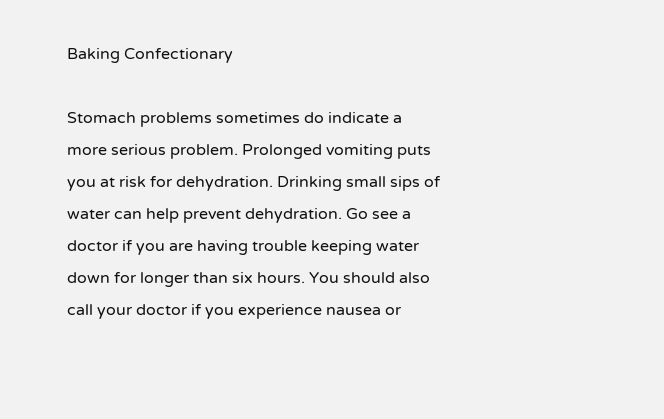Baking Confectionary

Stomach problems sometimes do indicate a more serious problem. Prolonged vomiting puts you at risk for dehydration. Drinking small sips of water can help prevent dehydration. Go see a doctor if you are having trouble keeping water down for longer than six hours. You should also call your doctor if you experience nausea or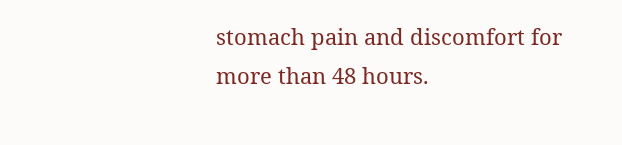stomach pain and discomfort for more than 48 hours.